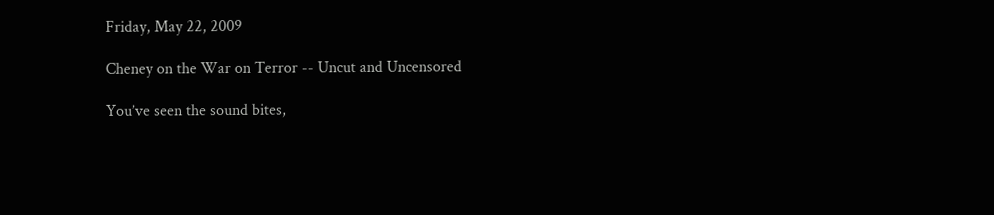Friday, May 22, 2009

Cheney on the War on Terror -- Uncut and Uncensored

You’ve seen the sound bites,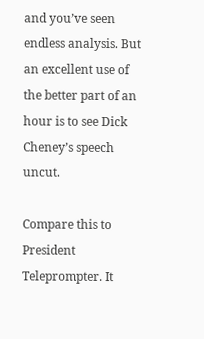and you’ve seen endless analysis. But an excellent use of the better part of an hour is to see Dick Cheney’s speech uncut.

Compare this to President Teleprompter. It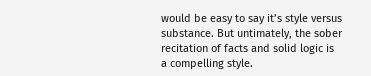would be easy to say it’s style versus substance. But untimately, the sober recitation of facts and solid logic is a compelling style.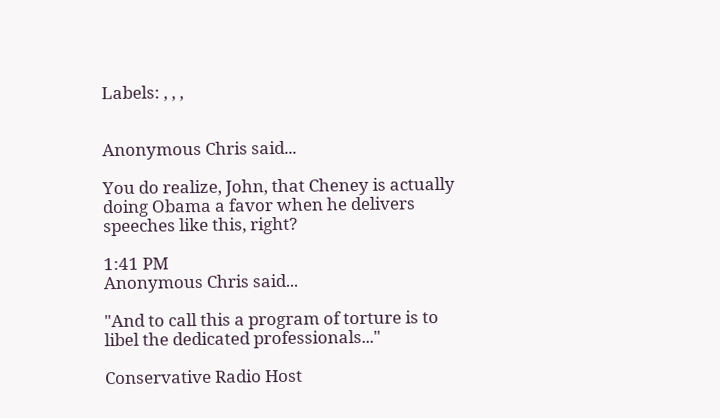Labels: , , ,


Anonymous Chris said...

You do realize, John, that Cheney is actually doing Obama a favor when he delivers speeches like this, right?

1:41 PM
Anonymous Chris said...

"And to call this a program of torture is to libel the dedicated professionals..."

Conservative Radio Host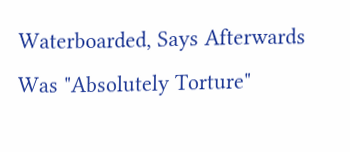Waterboarded, Says Afterwards Was "Absolutely Torture"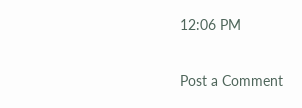12:06 PM

Post a Comment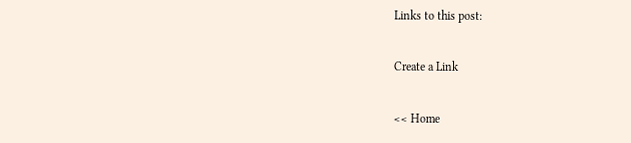Links to this post:

Create a Link

<< Home